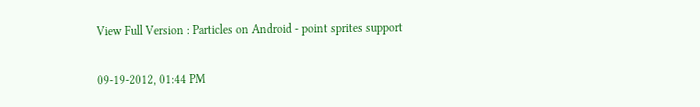View Full Version : Particles on Android - point sprites support

09-19-2012, 01:44 PM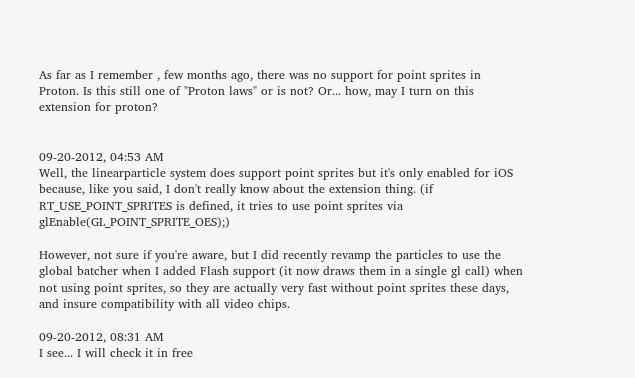As far as I remember , few months ago, there was no support for point sprites in Proton. Is this still one of "Proton laws" or is not? Or... how, may I turn on this extension for proton?


09-20-2012, 04:53 AM
Well, the linearparticle system does support point sprites but it's only enabled for iOS because, like you said, I don't really know about the extension thing. (if RT_USE_POINT_SPRITES is defined, it tries to use point sprites via glEnable(GL_POINT_SPRITE_OES);)

However, not sure if you're aware, but I did recently revamp the particles to use the global batcher when I added Flash support (it now draws them in a single gl call) when not using point sprites, so they are actually very fast without point sprites these days, and insure compatibility with all video chips.

09-20-2012, 08:31 AM
I see... I will check it in free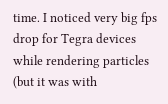time. I noticed very big fps drop for Tegra devices while rendering particles (but it was with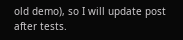old demo), so I will update post after tests.